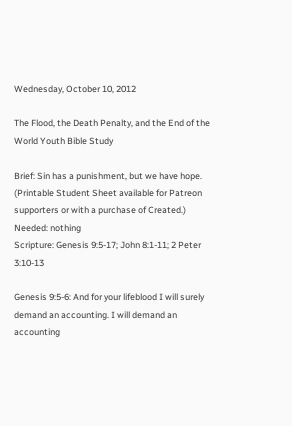Wednesday, October 10, 2012

The Flood, the Death Penalty, and the End of the World Youth Bible Study

Brief: Sin has a punishment, but we have hope.
(Printable Student Sheet available for Patreon supporters or with a purchase of Created.)
Needed: nothing
Scripture: Genesis 9:5-17; John 8:1-11; 2 Peter 3:10-13

Genesis 9:5-6: And for your lifeblood I will surely demand an accounting. I will demand an accounting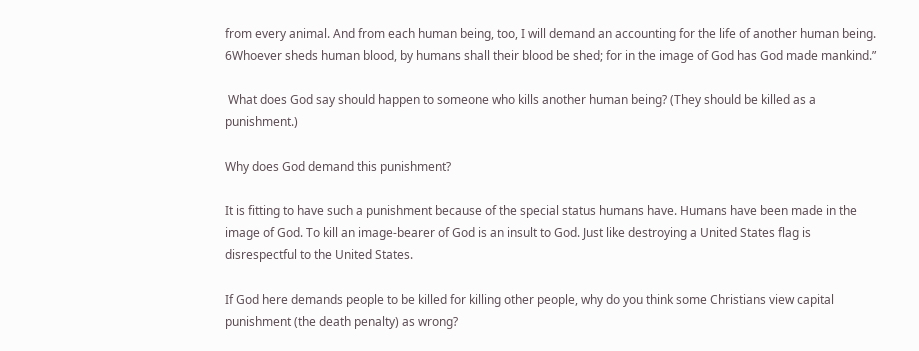from every animal. And from each human being, too, I will demand an accounting for the life of another human being. 6Whoever sheds human blood, by humans shall their blood be shed; for in the image of God has God made mankind.”

 What does God say should happen to someone who kills another human being? (They should be killed as a punishment.)

Why does God demand this punishment?

It is fitting to have such a punishment because of the special status humans have. Humans have been made in the image of God. To kill an image-bearer of God is an insult to God. Just like destroying a United States flag is disrespectful to the United States.

If God here demands people to be killed for killing other people, why do you think some Christians view capital punishment (the death penalty) as wrong?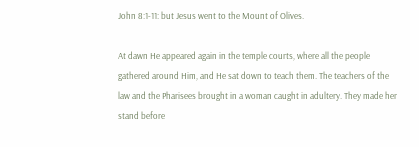John 8:1-11: but Jesus went to the Mount of Olives.

At dawn He appeared again in the temple courts, where all the people gathered around Him, and He sat down to teach them. The teachers of the law and the Pharisees brought in a woman caught in adultery. They made her stand before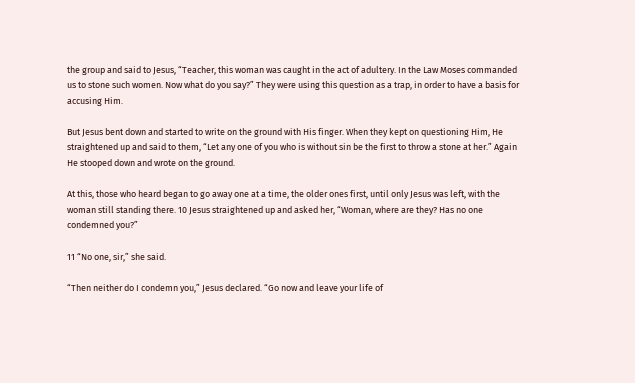the group and said to Jesus, “Teacher, this woman was caught in the act of adultery. In the Law Moses commanded us to stone such women. Now what do you say?” They were using this question as a trap, in order to have a basis for accusing Him.

But Jesus bent down and started to write on the ground with His finger. When they kept on questioning Him, He straightened up and said to them, “Let any one of you who is without sin be the first to throw a stone at her.” Again He stooped down and wrote on the ground.

At this, those who heard began to go away one at a time, the older ones first, until only Jesus was left, with the woman still standing there. 10 Jesus straightened up and asked her, “Woman, where are they? Has no one condemned you?”

11 “No one, sir,” she said.

“Then neither do I condemn you,” Jesus declared. “Go now and leave your life of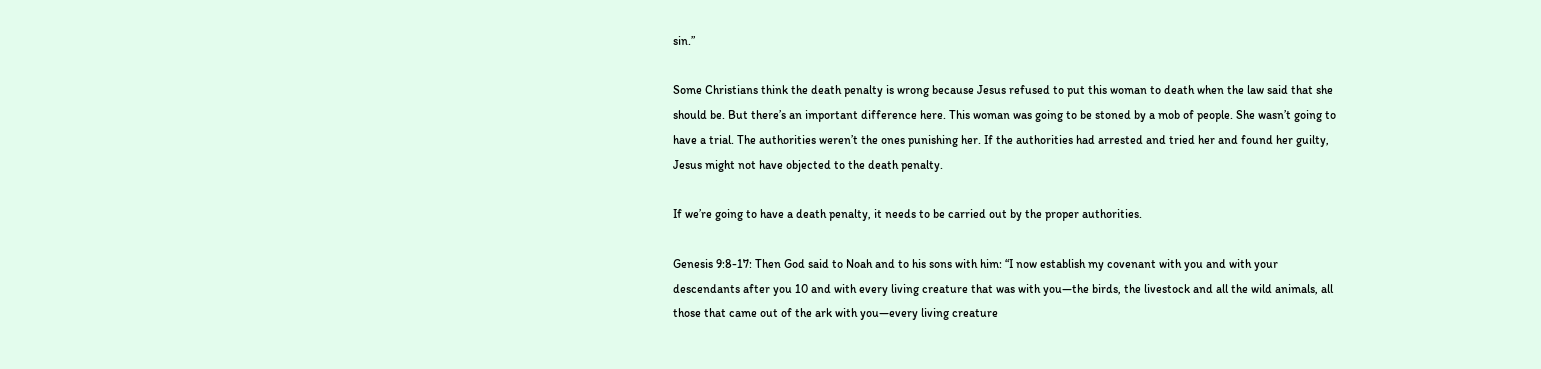sin.”

Some Christians think the death penalty is wrong because Jesus refused to put this woman to death when the law said that she should be. But there’s an important difference here. This woman was going to be stoned by a mob of people. She wasn’t going to have a trial. The authorities weren’t the ones punishing her. If the authorities had arrested and tried her and found her guilty, Jesus might not have objected to the death penalty.

If we’re going to have a death penalty, it needs to be carried out by the proper authorities.

Genesis 9:8-17: Then God said to Noah and to his sons with him: “I now establish my covenant with you and with your descendants after you 10 and with every living creature that was with you—the birds, the livestock and all the wild animals, all those that came out of the ark with you—every living creature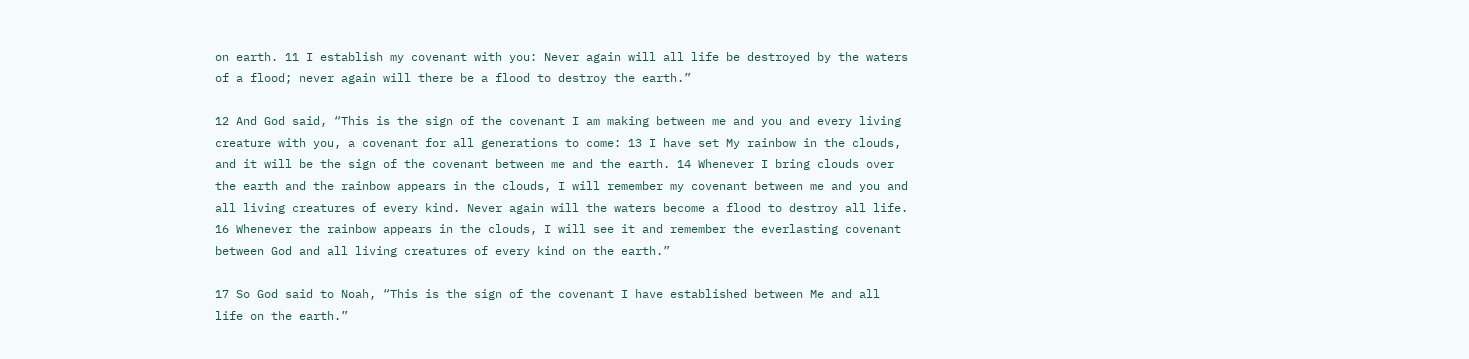on earth. 11 I establish my covenant with you: Never again will all life be destroyed by the waters of a flood; never again will there be a flood to destroy the earth.”

12 And God said, “This is the sign of the covenant I am making between me and you and every living creature with you, a covenant for all generations to come: 13 I have set My rainbow in the clouds, and it will be the sign of the covenant between me and the earth. 14 Whenever I bring clouds over the earth and the rainbow appears in the clouds, I will remember my covenant between me and you and all living creatures of every kind. Never again will the waters become a flood to destroy all life. 16 Whenever the rainbow appears in the clouds, I will see it and remember the everlasting covenant between God and all living creatures of every kind on the earth.”

17 So God said to Noah, “This is the sign of the covenant I have established between Me and all life on the earth.”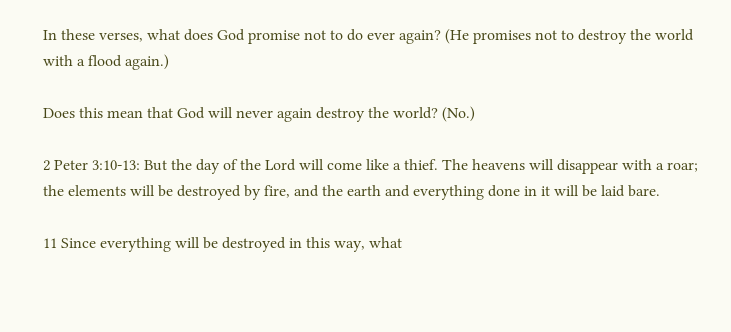In these verses, what does God promise not to do ever again? (He promises not to destroy the world with a flood again.)

Does this mean that God will never again destroy the world? (No.)

2 Peter 3:10-13: But the day of the Lord will come like a thief. The heavens will disappear with a roar; the elements will be destroyed by fire, and the earth and everything done in it will be laid bare.

11 Since everything will be destroyed in this way, what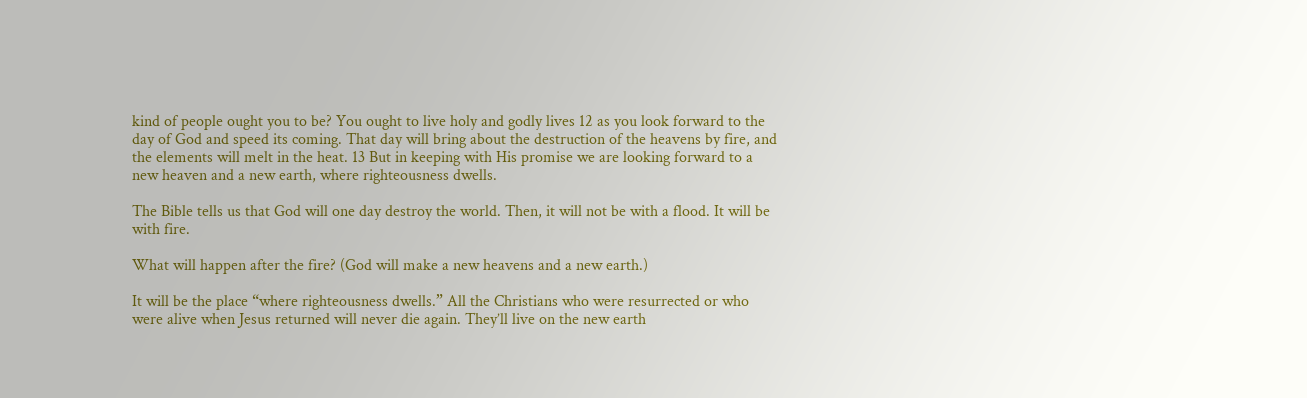kind of people ought you to be? You ought to live holy and godly lives 12 as you look forward to the day of God and speed its coming. That day will bring about the destruction of the heavens by fire, and the elements will melt in the heat. 13 But in keeping with His promise we are looking forward to a new heaven and a new earth, where righteousness dwells.

The Bible tells us that God will one day destroy the world. Then, it will not be with a flood. It will be with fire.

What will happen after the fire? (God will make a new heavens and a new earth.)

It will be the place “where righteousness dwells.” All the Christians who were resurrected or who were alive when Jesus returned will never die again. They’ll live on the new earth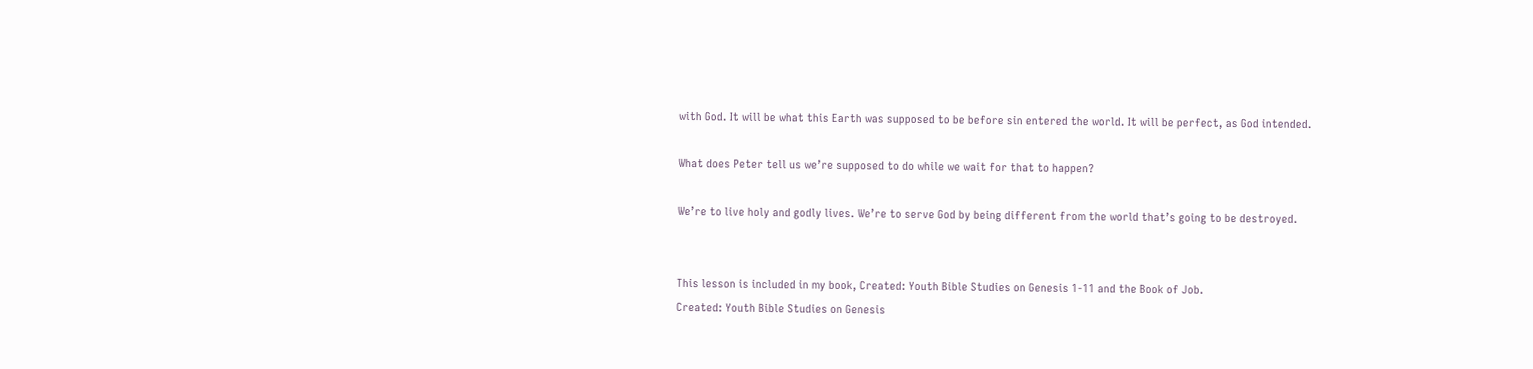with God. It will be what this Earth was supposed to be before sin entered the world. It will be perfect, as God intended.

What does Peter tell us we’re supposed to do while we wait for that to happen?

We’re to live holy and godly lives. We’re to serve God by being different from the world that’s going to be destroyed.


This lesson is included in my book, Created: Youth Bible Studies on Genesis 1-11 and the Book of Job.
Created: Youth Bible Studies on Genesis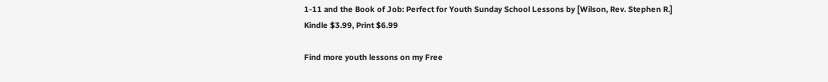1-11 and the Book of Job: Perfect for Youth Sunday School Lessons by [Wilson, Rev. Stephen R.]
Kindle $3.99, Print $6.99

Find more youth lessons on my Free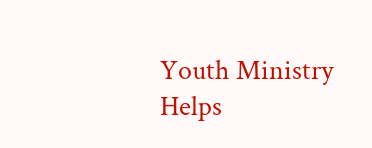Youth Ministry Helps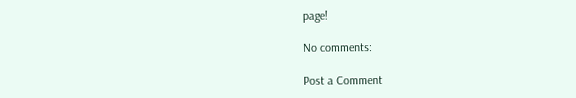page!

No comments:

Post a Comment